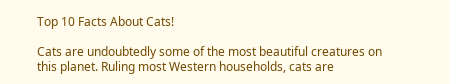Top 10 Facts About Cats!

Cats are undoubtedly some of the most beautiful creatures on this planet. Ruling most Western households, cats are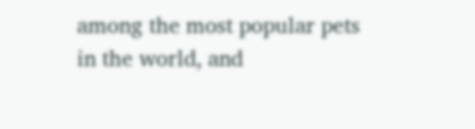among the most popular pets in the world, and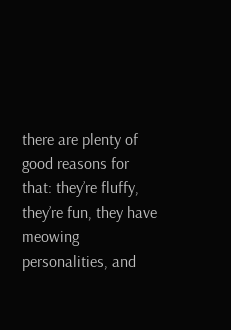there are plenty of good reasons for that: they’re fluffy, they’re fun, they have meowing personalities, and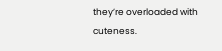they’re overloaded with cuteness.